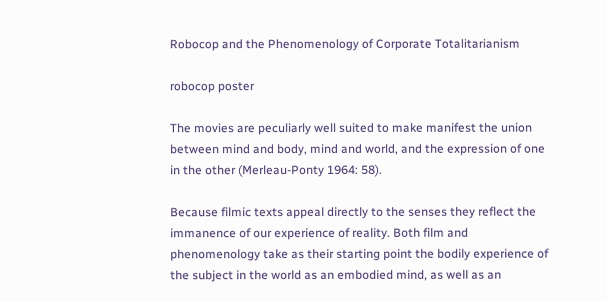Robocop and the Phenomenology of Corporate Totalitarianism

robocop poster

The movies are peculiarly well suited to make manifest the union between mind and body, mind and world, and the expression of one in the other (Merleau-Ponty 1964: 58).

Because filmic texts appeal directly to the senses they reflect the immanence of our experience of reality. Both film and phenomenology take as their starting point the bodily experience of the subject in the world as an embodied mind, as well as an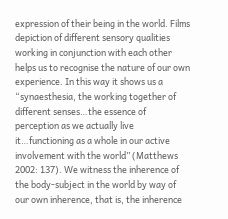expression of their being in the world. Films depiction of different sensory qualities working in conjunction with each other helps us to recognise the nature of our own experience. In this way it shows us a “synaesthesia, the working together of different senses…the essence of perception as we actually live it…functioning as a whole in our active involvement with the world” (Matthews 2002: 137). We witness the inherence of the body-subject in the world by way of our own inherence, that is, the inherence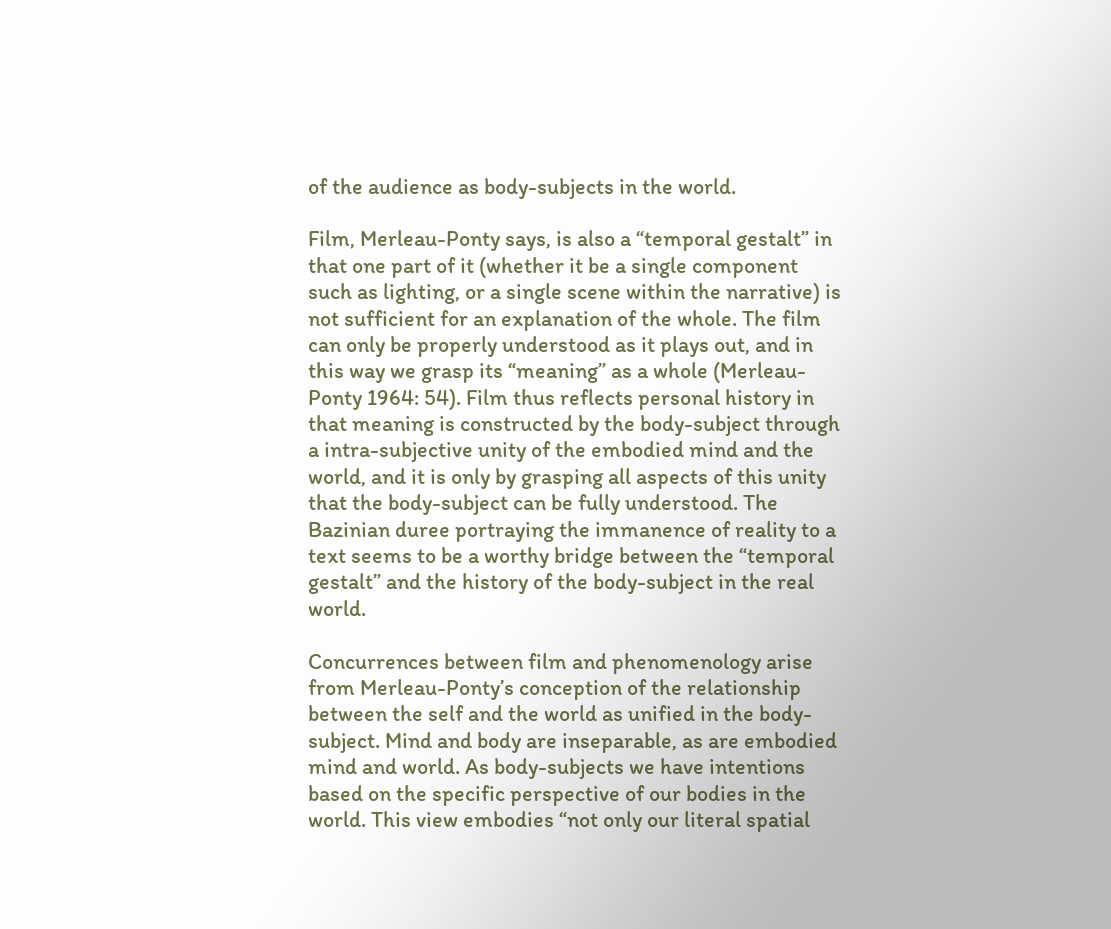of the audience as body-subjects in the world.

Film, Merleau-Ponty says, is also a “temporal gestalt” in that one part of it (whether it be a single component such as lighting, or a single scene within the narrative) is not sufficient for an explanation of the whole. The film can only be properly understood as it plays out, and in this way we grasp its “meaning” as a whole (Merleau-Ponty 1964: 54). Film thus reflects personal history in that meaning is constructed by the body-subject through a intra-subjective unity of the embodied mind and the world, and it is only by grasping all aspects of this unity that the body-subject can be fully understood. The Bazinian duree portraying the immanence of reality to a text seems to be a worthy bridge between the “temporal gestalt” and the history of the body-subject in the real world.

Concurrences between film and phenomenology arise from Merleau-Ponty’s conception of the relationship between the self and the world as unified in the body-subject. Mind and body are inseparable, as are embodied mind and world. As body-subjects we have intentions based on the specific perspective of our bodies in the world. This view embodies “not only our literal spatial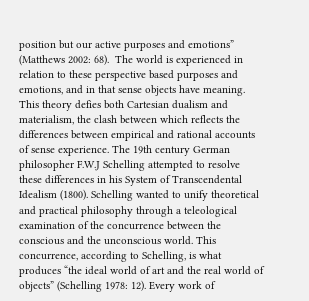position but our active purposes and emotions” (Matthews 2002: 68).  The world is experienced in relation to these perspective based purposes and emotions, and in that sense objects have meaning. This theory defies both Cartesian dualism and materialism, the clash between which reflects the differences between empirical and rational accounts of sense experience. The 19th century German philosopher F.W.J Schelling attempted to resolve these differences in his System of Transcendental Idealism (1800). Schelling wanted to unify theoretical and practical philosophy through a teleological examination of the concurrence between the conscious and the unconscious world. This concurrence, according to Schelling, is what produces “the ideal world of art and the real world of objects” (Schelling 1978: 12). Every work of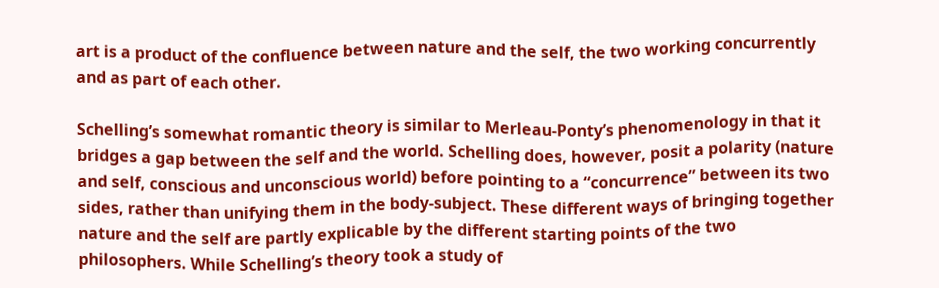art is a product of the confluence between nature and the self, the two working concurrently and as part of each other.

Schelling’s somewhat romantic theory is similar to Merleau-Ponty’s phenomenology in that it bridges a gap between the self and the world. Schelling does, however, posit a polarity (nature and self, conscious and unconscious world) before pointing to a “concurrence” between its two sides, rather than unifying them in the body-subject. These different ways of bringing together nature and the self are partly explicable by the different starting points of the two philosophers. While Schelling’s theory took a study of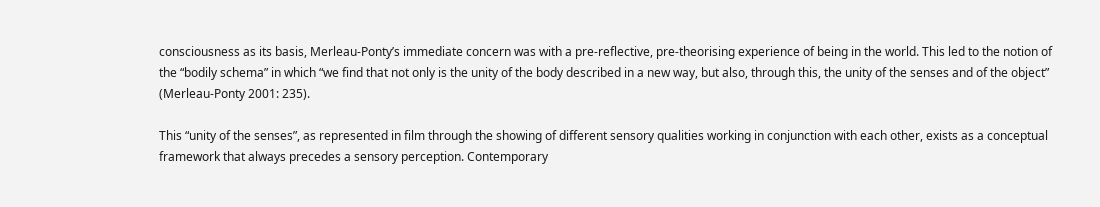consciousness as its basis, Merleau-Ponty’s immediate concern was with a pre-reflective, pre-theorising experience of being in the world. This led to the notion of the “bodily schema” in which “we find that not only is the unity of the body described in a new way, but also, through this, the unity of the senses and of the object” (Merleau-Ponty 2001: 235).

This “unity of the senses”, as represented in film through the showing of different sensory qualities working in conjunction with each other, exists as a conceptual framework that always precedes a sensory perception. Contemporary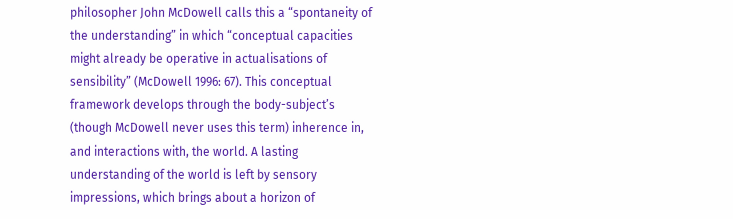philosopher John McDowell calls this a “spontaneity of the understanding” in which “conceptual capacities might already be operative in actualisations of sensibility” (McDowell 1996: 67). This conceptual framework develops through the body-subject’s (though McDowell never uses this term) inherence in, and interactions with, the world. A lasting understanding of the world is left by sensory impressions, which brings about a horizon of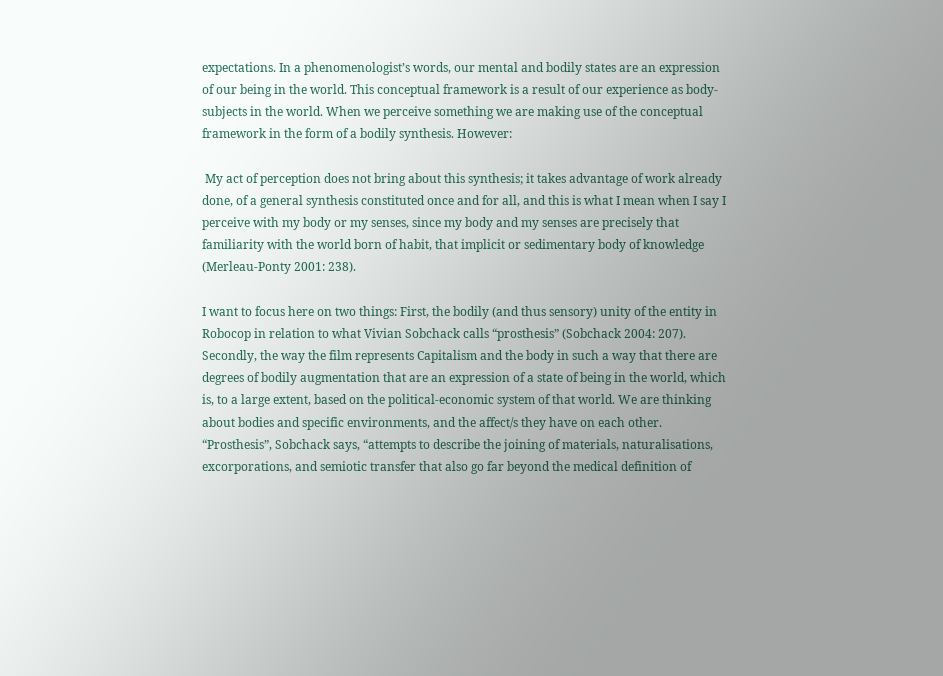expectations. In a phenomenologist’s words, our mental and bodily states are an expression of our being in the world. This conceptual framework is a result of our experience as body-subjects in the world. When we perceive something we are making use of the conceptual framework in the form of a bodily synthesis. However:

 My act of perception does not bring about this synthesis; it takes advantage of work already done, of a general synthesis constituted once and for all, and this is what I mean when I say I perceive with my body or my senses, since my body and my senses are precisely that familiarity with the world born of habit, that implicit or sedimentary body of knowledge (Merleau-Ponty 2001: 238).

I want to focus here on two things: First, the bodily (and thus sensory) unity of the entity in Robocop in relation to what Vivian Sobchack calls “prosthesis” (Sobchack 2004: 207). Secondly, the way the film represents Capitalism and the body in such a way that there are degrees of bodily augmentation that are an expression of a state of being in the world, which is, to a large extent, based on the political-economic system of that world. We are thinking about bodies and specific environments, and the affect/s they have on each other. “Prosthesis”, Sobchack says, “attempts to describe the joining of materials, naturalisations, excorporations, and semiotic transfer that also go far beyond the medical definition of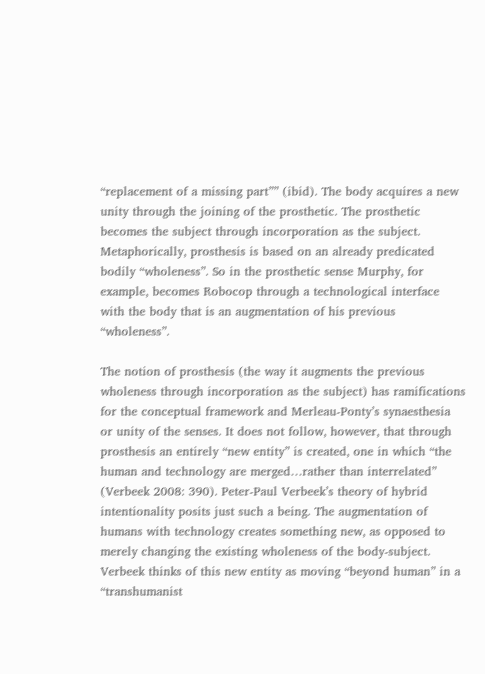“replacement of a missing part”” (ibid). The body acquires a new unity through the joining of the prosthetic. The prosthetic becomes the subject through incorporation as the subject. Metaphorically, prosthesis is based on an already predicated bodily “wholeness”. So in the prosthetic sense Murphy, for example, becomes Robocop through a technological interface with the body that is an augmentation of his previous “wholeness”.

The notion of prosthesis (the way it augments the previous wholeness through incorporation as the subject) has ramifications for the conceptual framework and Merleau-Ponty’s synaesthesia or unity of the senses. It does not follow, however, that through prosthesis an entirely “new entity” is created, one in which “the human and technology are merged…rather than interrelated” (Verbeek 2008: 390). Peter-Paul Verbeek’s theory of hybrid intentionality posits just such a being. The augmentation of humans with technology creates something new, as opposed to merely changing the existing wholeness of the body-subject. Verbeek thinks of this new entity as moving “beyond human” in a “transhumanist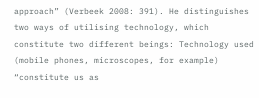approach” (Verbeek 2008: 391). He distinguishes two ways of utilising technology, which constitute two different beings: Technology used (mobile phones, microscopes, for example) “constitute us as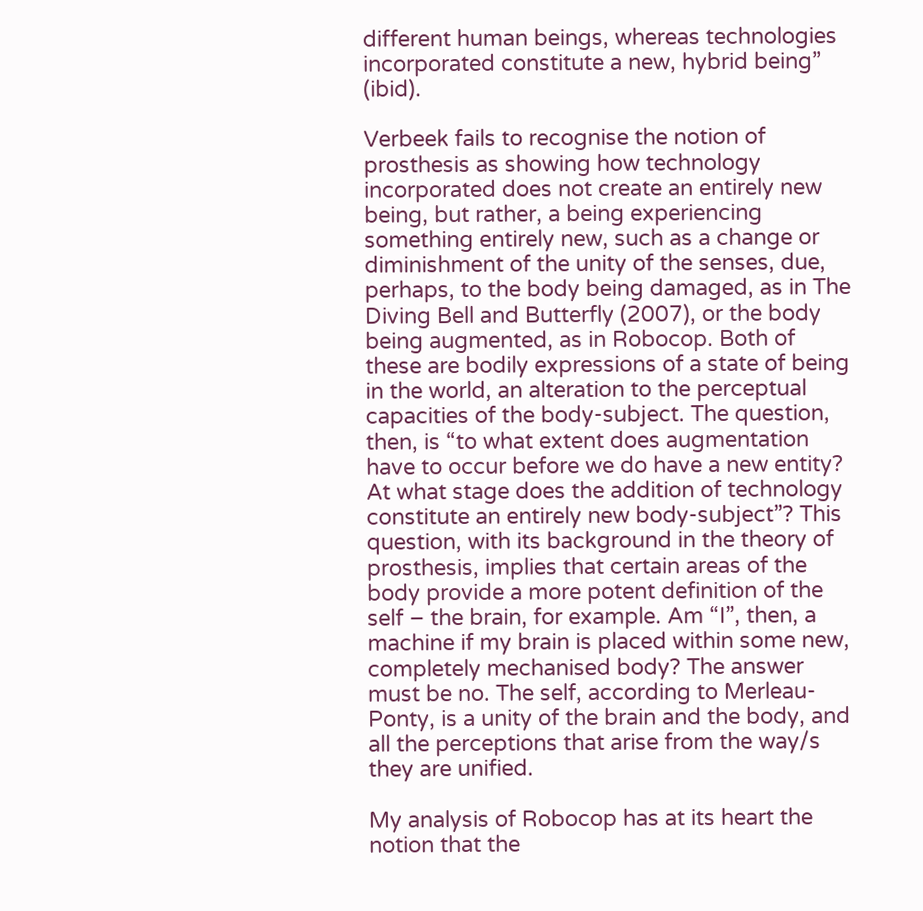different human beings, whereas technologies incorporated constitute a new, hybrid being” (ibid).

Verbeek fails to recognise the notion of prosthesis as showing how technology incorporated does not create an entirely new being, but rather, a being experiencing something entirely new, such as a change or diminishment of the unity of the senses, due, perhaps, to the body being damaged, as in The Diving Bell and Butterfly (2007), or the body being augmented, as in Robocop. Both of these are bodily expressions of a state of being in the world, an alteration to the perceptual capacities of the body-subject. The question, then, is “to what extent does augmentation have to occur before we do have a new entity? At what stage does the addition of technology constitute an entirely new body-subject”? This question, with its background in the theory of prosthesis, implies that certain areas of the body provide a more potent definition of the self – the brain, for example. Am “I”, then, a machine if my brain is placed within some new, completely mechanised body? The answer must be no. The self, according to Merleau-Ponty, is a unity of the brain and the body, and all the perceptions that arise from the way/s they are unified.

My analysis of Robocop has at its heart the notion that the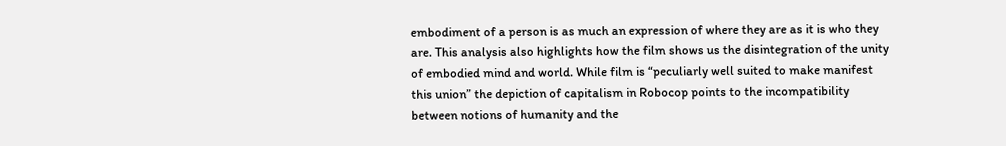embodiment of a person is as much an expression of where they are as it is who they are. This analysis also highlights how the film shows us the disintegration of the unity of embodied mind and world. While film is “peculiarly well suited to make manifest this union” the depiction of capitalism in Robocop points to the incompatibility between notions of humanity and the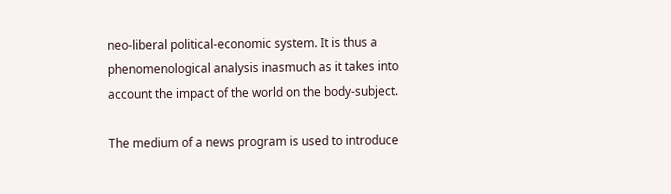neo-liberal political-economic system. It is thus a phenomenological analysis inasmuch as it takes into account the impact of the world on the body-subject.

The medium of a news program is used to introduce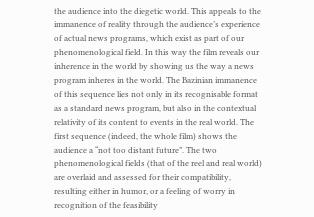the audience into the diegetic world. This appeals to the immanence of reality through the audience’s experience of actual news programs, which exist as part of our phenomenological field. In this way the film reveals our inherence in the world by showing us the way a news program inheres in the world. The Bazinian immanence of this sequence lies not only in its recognisable format as a standard news program, but also in the contextual relativity of its content to events in the real world. The first sequence (indeed, the whole film) shows the audience a “not too distant future”. The two phenomenological fields (that of the reel and real world) are overlaid and assessed for their compatibility, resulting either in humor, or a feeling of worry in recognition of the feasibility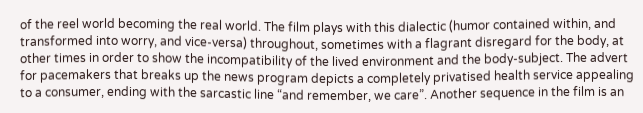of the reel world becoming the real world. The film plays with this dialectic (humor contained within, and transformed into worry, and vice-versa) throughout, sometimes with a flagrant disregard for the body, at other times in order to show the incompatibility of the lived environment and the body-subject. The advert for pacemakers that breaks up the news program depicts a completely privatised health service appealing to a consumer, ending with the sarcastic line “and remember, we care”. Another sequence in the film is an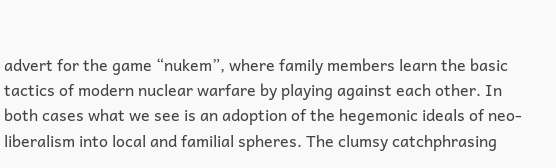advert for the game “nukem”, where family members learn the basic tactics of modern nuclear warfare by playing against each other. In both cases what we see is an adoption of the hegemonic ideals of neo-liberalism into local and familial spheres. The clumsy catchphrasing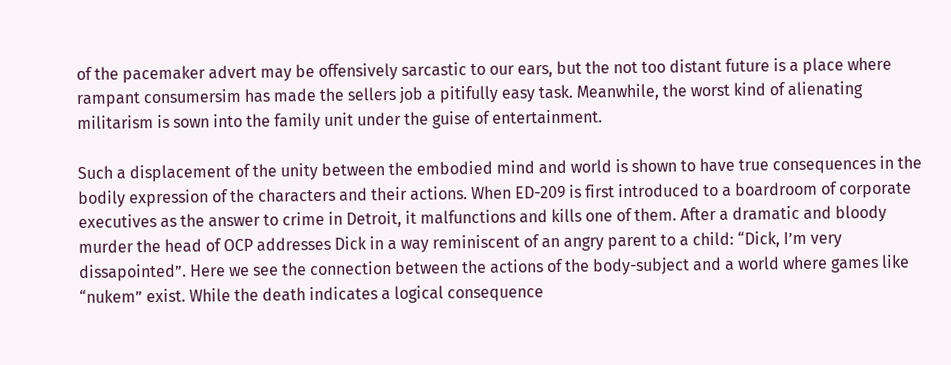of the pacemaker advert may be offensively sarcastic to our ears, but the not too distant future is a place where rampant consumersim has made the sellers job a pitifully easy task. Meanwhile, the worst kind of alienating militarism is sown into the family unit under the guise of entertainment.

Such a displacement of the unity between the embodied mind and world is shown to have true consequences in the bodily expression of the characters and their actions. When ED-209 is first introduced to a boardroom of corporate executives as the answer to crime in Detroit, it malfunctions and kills one of them. After a dramatic and bloody murder the head of OCP addresses Dick in a way reminiscent of an angry parent to a child: “Dick, I’m very dissapointed”. Here we see the connection between the actions of the body-subject and a world where games like “nukem” exist. While the death indicates a logical consequence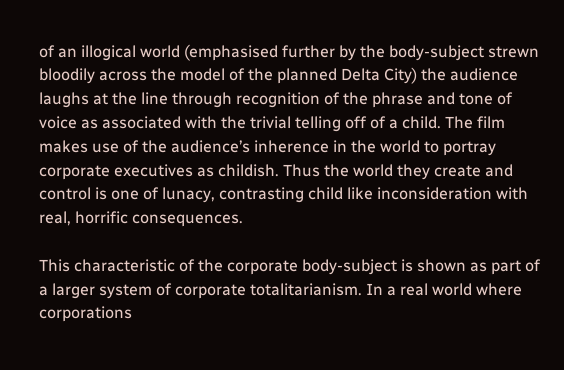of an illogical world (emphasised further by the body-subject strewn bloodily across the model of the planned Delta City) the audience laughs at the line through recognition of the phrase and tone of voice as associated with the trivial telling off of a child. The film makes use of the audience’s inherence in the world to portray corporate executives as childish. Thus the world they create and control is one of lunacy, contrasting child like inconsideration with real, horrific consequences.

This characteristic of the corporate body-subject is shown as part of a larger system of corporate totalitarianism. In a real world where corporations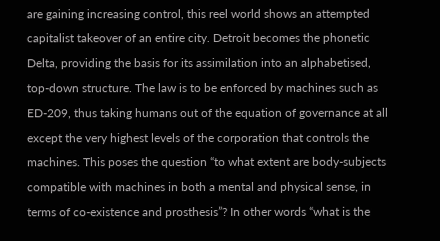are gaining increasing control, this reel world shows an attempted capitalist takeover of an entire city. Detroit becomes the phonetic Delta, providing the basis for its assimilation into an alphabetised, top-down structure. The law is to be enforced by machines such as ED-209, thus taking humans out of the equation of governance at all except the very highest levels of the corporation that controls the machines. This poses the question “to what extent are body-subjects compatible with machines in both a mental and physical sense, in terms of co-existence and prosthesis”? In other words “what is the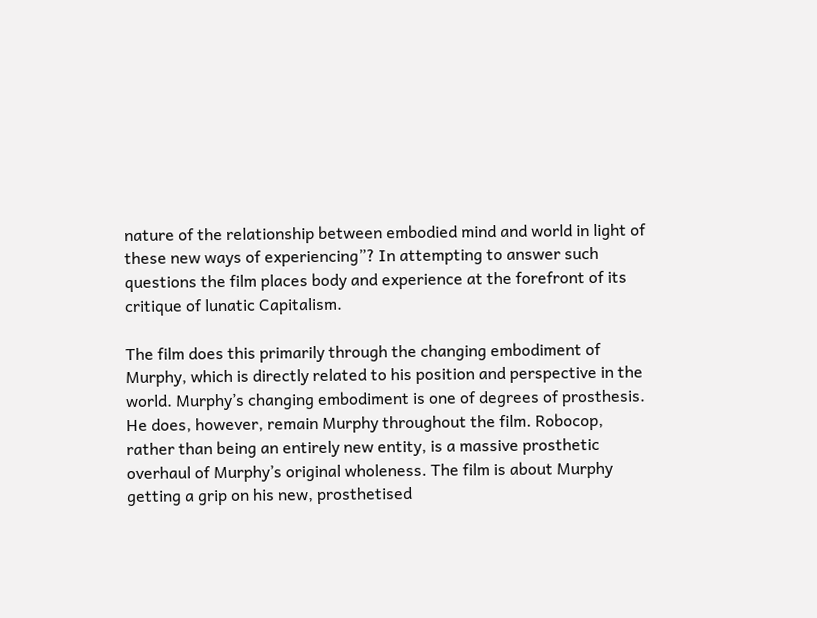nature of the relationship between embodied mind and world in light of these new ways of experiencing”? In attempting to answer such questions the film places body and experience at the forefront of its critique of lunatic Capitalism.

The film does this primarily through the changing embodiment of Murphy, which is directly related to his position and perspective in the world. Murphy’s changing embodiment is one of degrees of prosthesis. He does, however, remain Murphy throughout the film. Robocop, rather than being an entirely new entity, is a massive prosthetic overhaul of Murphy’s original wholeness. The film is about Murphy getting a grip on his new, prosthetised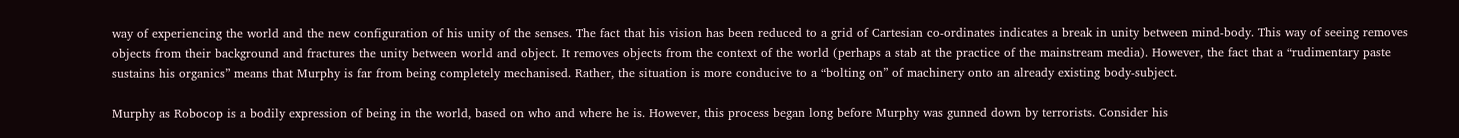way of experiencing the world and the new configuration of his unity of the senses. The fact that his vision has been reduced to a grid of Cartesian co-ordinates indicates a break in unity between mind-body. This way of seeing removes objects from their background and fractures the unity between world and object. It removes objects from the context of the world (perhaps a stab at the practice of the mainstream media). However, the fact that a “rudimentary paste sustains his organics” means that Murphy is far from being completely mechanised. Rather, the situation is more conducive to a “bolting on” of machinery onto an already existing body-subject.

Murphy as Robocop is a bodily expression of being in the world, based on who and where he is. However, this process began long before Murphy was gunned down by terrorists. Consider his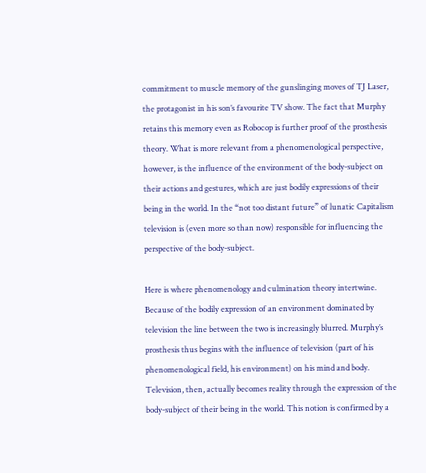commitment to muscle memory of the gunslinging moves of TJ Laser, the protagonist in his son’s favourite TV show. The fact that Murphy retains this memory even as Robocop is further proof of the prosthesis theory. What is more relevant from a phenomenological perspective, however, is the influence of the environment of the body-subject on their actions and gestures, which are just bodily expressions of their being in the world. In the “not too distant future” of lunatic Capitalism television is (even more so than now) responsible for influencing the perspective of the body-subject.

Here is where phenomenology and culmination theory intertwine. Because of the bodily expression of an environment dominated by television the line between the two is increasingly blurred. Murphy’s prosthesis thus begins with the influence of television (part of his phenomenological field, his environment) on his mind and body. Television, then, actually becomes reality through the expression of the body-subject of their being in the world. This notion is confirmed by a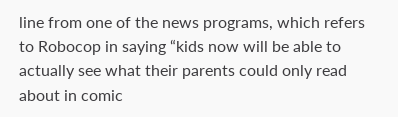line from one of the news programs, which refers to Robocop in saying “kids now will be able to actually see what their parents could only read about in comic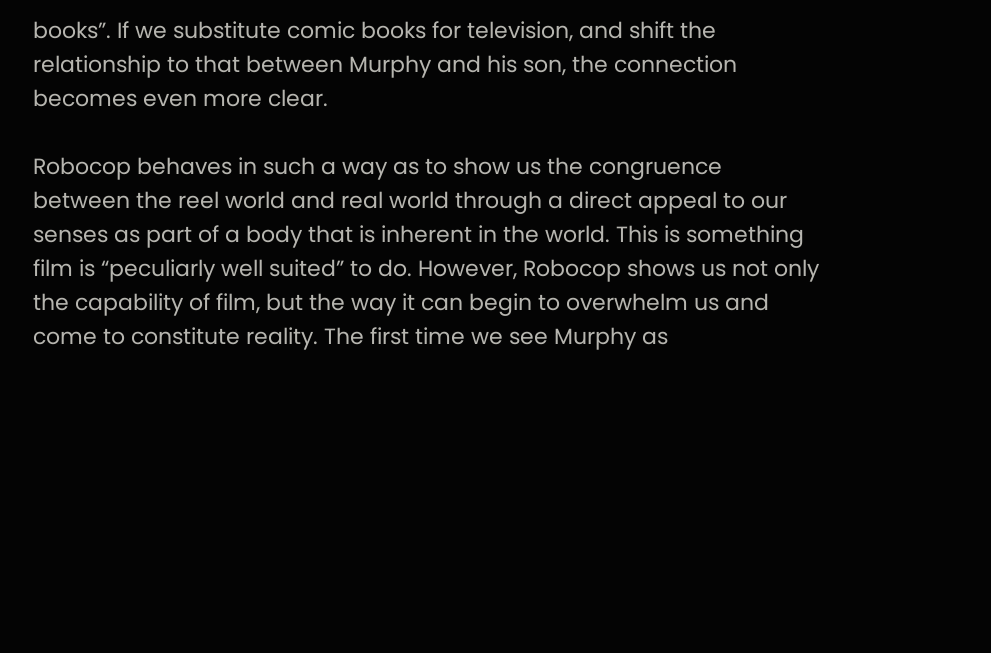books”. If we substitute comic books for television, and shift the relationship to that between Murphy and his son, the connection becomes even more clear.

Robocop behaves in such a way as to show us the congruence between the reel world and real world through a direct appeal to our senses as part of a body that is inherent in the world. This is something film is “peculiarly well suited” to do. However, Robocop shows us not only the capability of film, but the way it can begin to overwhelm us and come to constitute reality. The first time we see Murphy as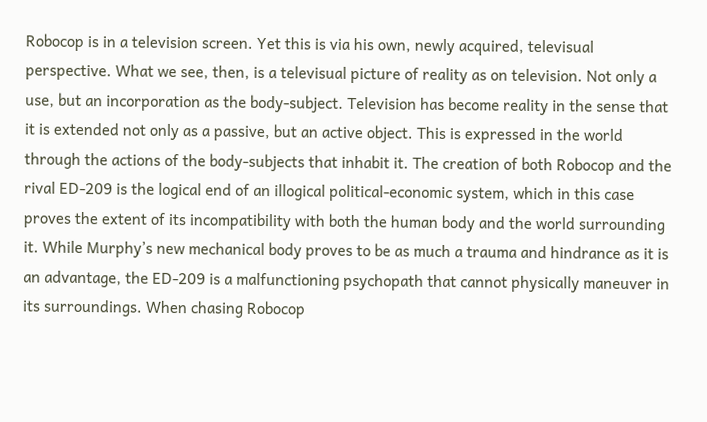Robocop is in a television screen. Yet this is via his own, newly acquired, televisual perspective. What we see, then, is a televisual picture of reality as on television. Not only a use, but an incorporation as the body-subject. Television has become reality in the sense that it is extended not only as a passive, but an active object. This is expressed in the world through the actions of the body-subjects that inhabit it. The creation of both Robocop and the rival ED-209 is the logical end of an illogical political-economic system, which in this case proves the extent of its incompatibility with both the human body and the world surrounding it. While Murphy’s new mechanical body proves to be as much a trauma and hindrance as it is an advantage, the ED-209 is a malfunctioning psychopath that cannot physically maneuver in its surroundings. When chasing Robocop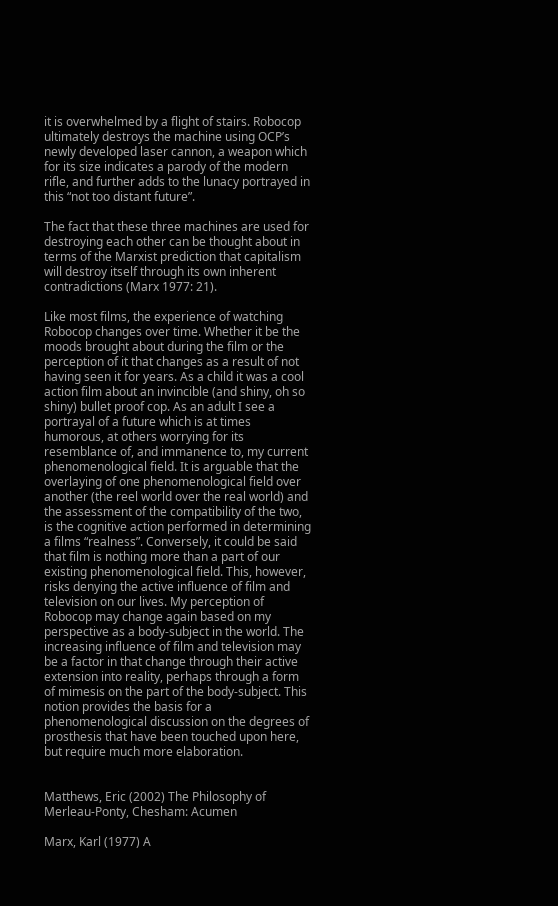it is overwhelmed by a flight of stairs. Robocop ultimately destroys the machine using OCP’s newly developed laser cannon, a weapon which for its size indicates a parody of the modern rifle, and further adds to the lunacy portrayed in this “not too distant future”.

The fact that these three machines are used for destroying each other can be thought about in terms of the Marxist prediction that capitalism will destroy itself through its own inherent contradictions (Marx 1977: 21).

Like most films, the experience of watching Robocop changes over time. Whether it be the moods brought about during the film or the perception of it that changes as a result of not having seen it for years. As a child it was a cool action film about an invincible (and shiny, oh so shiny) bullet proof cop. As an adult I see a portrayal of a future which is at times humorous, at others worrying for its resemblance of, and immanence to, my current phenomenological field. It is arguable that the overlaying of one phenomenological field over another (the reel world over the real world) and the assessment of the compatibility of the two, is the cognitive action performed in determining a films “realness”. Conversely, it could be said that film is nothing more than a part of our existing phenomenological field. This, however, risks denying the active influence of film and television on our lives. My perception of Robocop may change again based on my perspective as a body-subject in the world. The increasing influence of film and television may be a factor in that change through their active extension into reality, perhaps through a form of mimesis on the part of the body-subject. This notion provides the basis for a phenomenological discussion on the degrees of prosthesis that have been touched upon here, but require much more elaboration.


Matthews, Eric (2002) The Philosophy of Merleau-Ponty, Chesham: Acumen

Marx, Karl (1977) A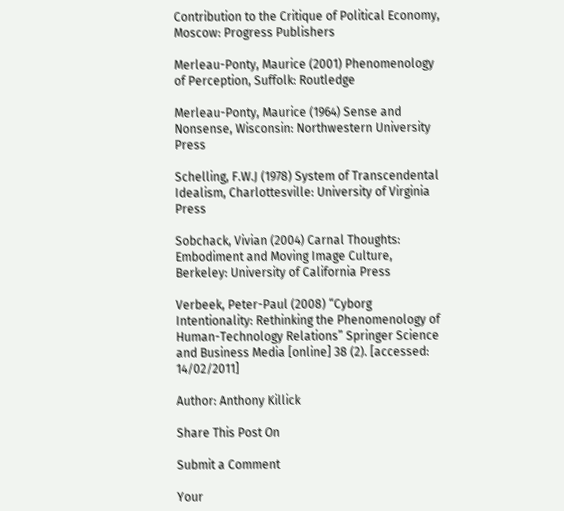Contribution to the Critique of Political Economy, Moscow: Progress Publishers

Merleau-Ponty, Maurice (2001) Phenomenology of Perception, Suffolk: Routledge

Merleau-Ponty, Maurice (1964) Sense and Nonsense, Wisconsin: Northwestern University Press

Schelling, F.W.J (1978) System of Transcendental Idealism, Charlottesville: University of Virginia Press

Sobchack, Vivian (2004) Carnal Thoughts: Embodiment and Moving Image Culture, Berkeley: University of California Press

Verbeek, Peter-Paul (2008) “Cyborg Intentionality: Rethinking the Phenomenology of Human-Technology Relations” Springer Science and Business Media [online] 38 (2). [accessed: 14/02/2011]

Author: Anthony Killick

Share This Post On

Submit a Comment

Your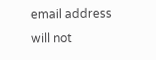email address will not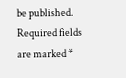be published. Required fields are marked *